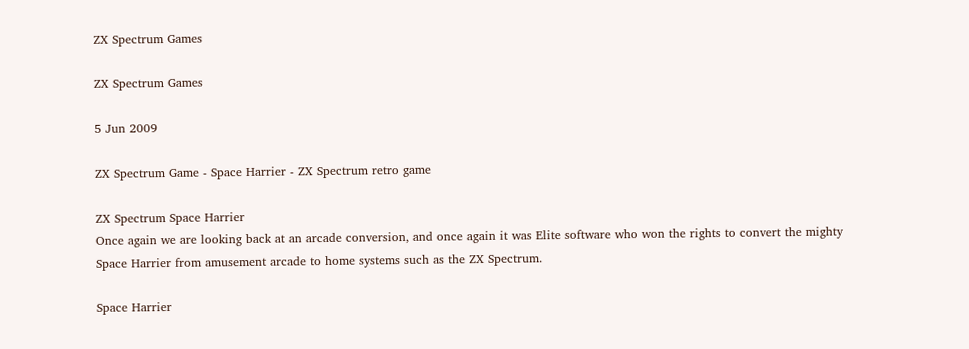ZX Spectrum Games

ZX Spectrum Games

5 Jun 2009

ZX Spectrum Game - Space Harrier - ZX Spectrum retro game

ZX Spectrum Space Harrier
Once again we are looking back at an arcade conversion, and once again it was Elite software who won the rights to convert the mighty Space Harrier from amusement arcade to home systems such as the ZX Spectrum.

Space Harrier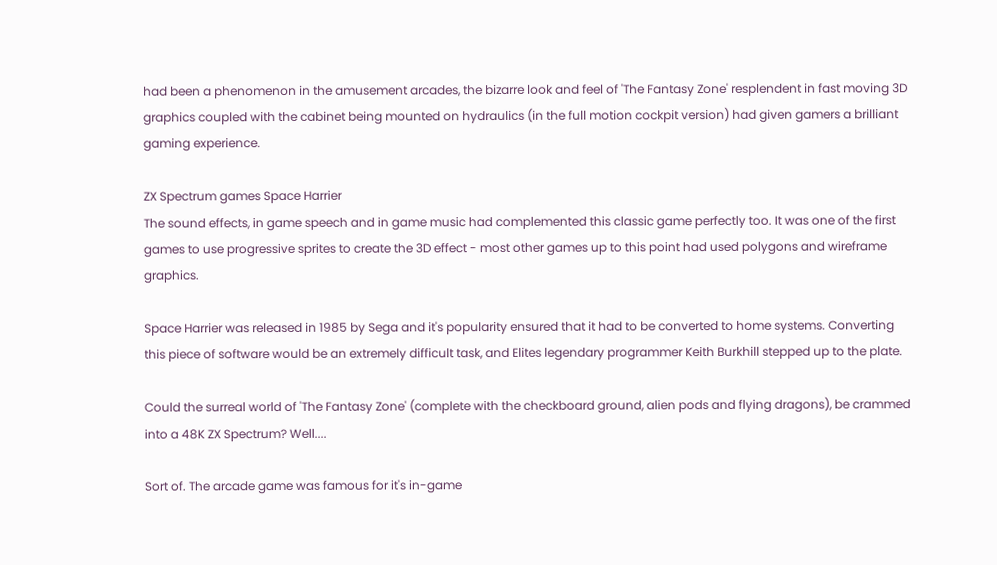had been a phenomenon in the amusement arcades, the bizarre look and feel of 'The Fantasy Zone' resplendent in fast moving 3D graphics coupled with the cabinet being mounted on hydraulics (in the full motion cockpit version) had given gamers a brilliant gaming experience.

ZX Spectrum games Space Harrier
The sound effects, in game speech and in game music had complemented this classic game perfectly too. It was one of the first games to use progressive sprites to create the 3D effect - most other games up to this point had used polygons and wireframe graphics.

Space Harrier was released in 1985 by Sega and it's popularity ensured that it had to be converted to home systems. Converting this piece of software would be an extremely difficult task, and Elites legendary programmer Keith Burkhill stepped up to the plate.

Could the surreal world of 'The Fantasy Zone' (complete with the checkboard ground, alien pods and flying dragons), be crammed into a 48K ZX Spectrum? Well....

Sort of. The arcade game was famous for it's in-game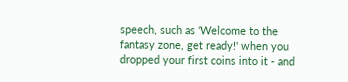speech, such as 'Welcome to the fantasy zone, get ready!' when you dropped your first coins into it - and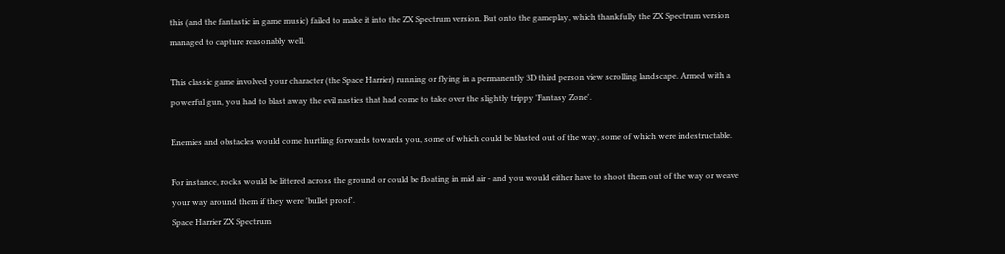this (and the fantastic in game music) failed to make it into the ZX Spectrum version. But onto the gameplay, which thankfully the ZX Spectrum version managed to capture reasonably well.

This classic game involved your character (the Space Harrier) running or flying in a permanently 3D third person view scrolling landscape. Armed with a powerful gun, you had to blast away the evil nasties that had come to take over the slightly trippy 'Fantasy Zone'.

Enemies and obstacles would come hurtling forwards towards you, some of which could be blasted out of the way, some of which were indestructable.

For instance, rocks would be littered across the ground or could be floating in mid air - and you would either have to shoot them out of the way or weave your way around them if they were 'bullet proof'.
Space Harrier ZX Spectrum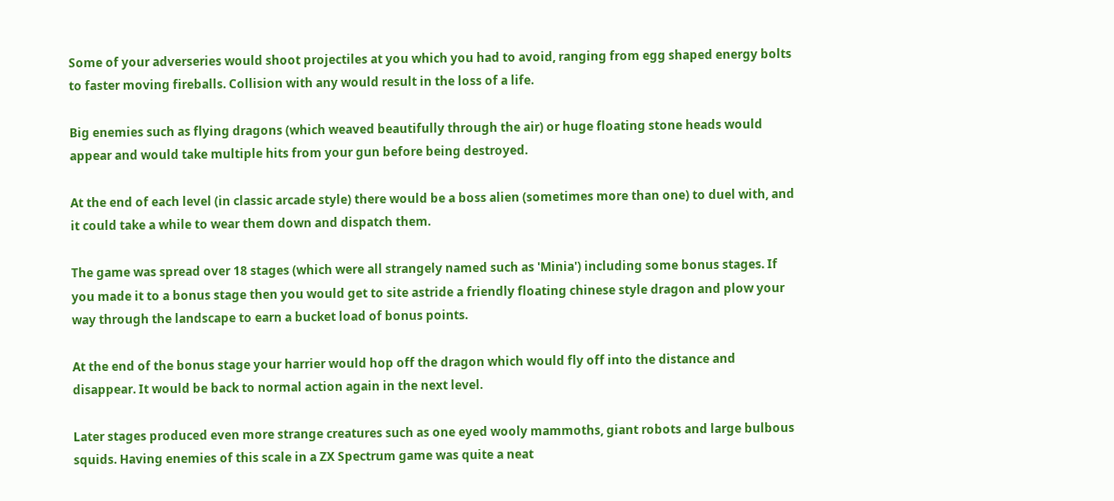Some of your adverseries would shoot projectiles at you which you had to avoid, ranging from egg shaped energy bolts to faster moving fireballs. Collision with any would result in the loss of a life.

Big enemies such as flying dragons (which weaved beautifully through the air) or huge floating stone heads would appear and would take multiple hits from your gun before being destroyed.

At the end of each level (in classic arcade style) there would be a boss alien (sometimes more than one) to duel with, and it could take a while to wear them down and dispatch them.

The game was spread over 18 stages (which were all strangely named such as 'Minia') including some bonus stages. If you made it to a bonus stage then you would get to site astride a friendly floating chinese style dragon and plow your way through the landscape to earn a bucket load of bonus points.

At the end of the bonus stage your harrier would hop off the dragon which would fly off into the distance and disappear. It would be back to normal action again in the next level.

Later stages produced even more strange creatures such as one eyed wooly mammoths, giant robots and large bulbous squids. Having enemies of this scale in a ZX Spectrum game was quite a neat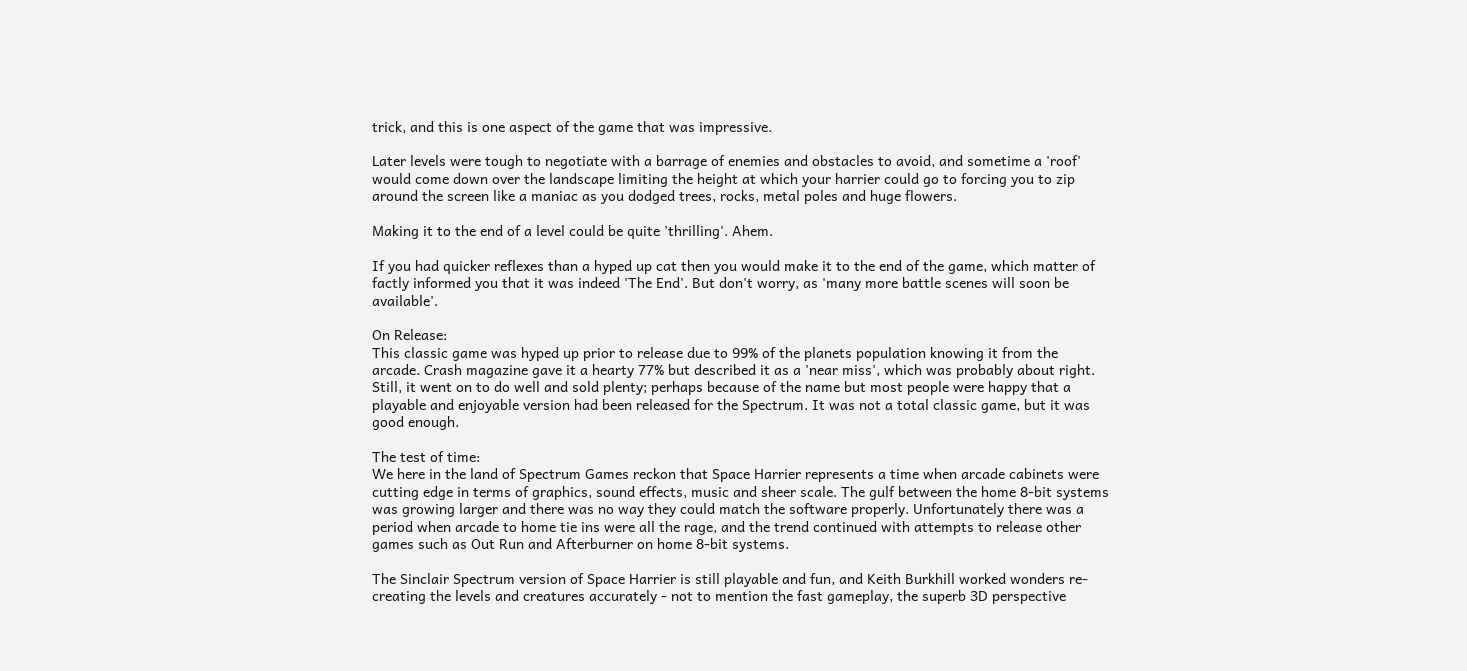trick, and this is one aspect of the game that was impressive.

Later levels were tough to negotiate with a barrage of enemies and obstacles to avoid, and sometime a 'roof' would come down over the landscape limiting the height at which your harrier could go to forcing you to zip around the screen like a maniac as you dodged trees, rocks, metal poles and huge flowers.

Making it to the end of a level could be quite 'thrilling'. Ahem.

If you had quicker reflexes than a hyped up cat then you would make it to the end of the game, which matter of factly informed you that it was indeed 'The End'. But don't worry, as 'many more battle scenes will soon be available'.

On Release:
This classic game was hyped up prior to release due to 99% of the planets population knowing it from the arcade. Crash magazine gave it a hearty 77% but described it as a 'near miss', which was probably about right. Still, it went on to do well and sold plenty; perhaps because of the name but most people were happy that a playable and enjoyable version had been released for the Spectrum. It was not a total classic game, but it was good enough.

The test of time:
We here in the land of Spectrum Games reckon that Space Harrier represents a time when arcade cabinets were cutting edge in terms of graphics, sound effects, music and sheer scale. The gulf between the home 8-bit systems was growing larger and there was no way they could match the software properly. Unfortunately there was a period when arcade to home tie ins were all the rage, and the trend continued with attempts to release other games such as Out Run and Afterburner on home 8-bit systems.

The Sinclair Spectrum version of Space Harrier is still playable and fun, and Keith Burkhill worked wonders re-creating the levels and creatures accurately - not to mention the fast gameplay, the superb 3D perspective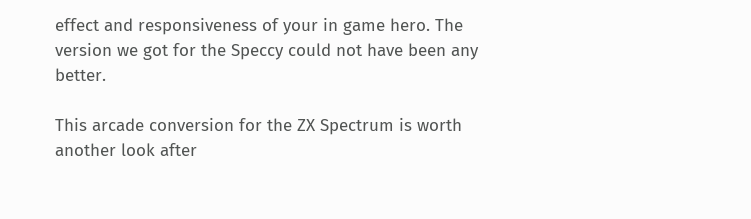effect and responsiveness of your in game hero. The version we got for the Speccy could not have been any better.

This arcade conversion for the ZX Spectrum is worth another look after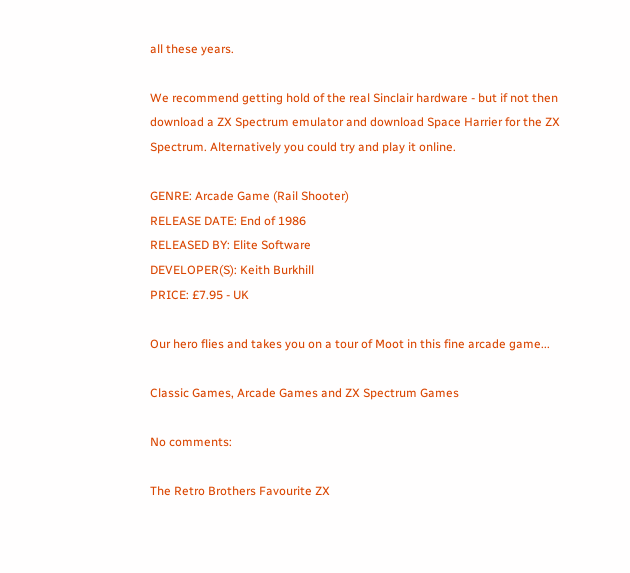all these years.

We recommend getting hold of the real Sinclair hardware - but if not then download a ZX Spectrum emulator and download Space Harrier for the ZX Spectrum. Alternatively you could try and play it online.

GENRE: Arcade Game (Rail Shooter)
RELEASE DATE: End of 1986
RELEASED BY: Elite Software
DEVELOPER(S): Keith Burkhill
PRICE: £7.95 - UK

Our hero flies and takes you on a tour of Moot in this fine arcade game...

Classic Games, Arcade Games and ZX Spectrum Games

No comments:

The Retro Brothers Favourite ZX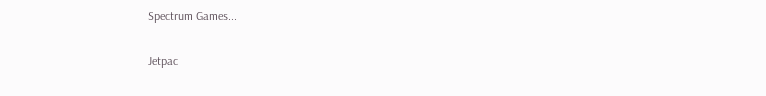Spectrum Games...

Jetpac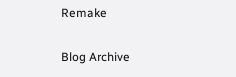Remake

Blog Archive